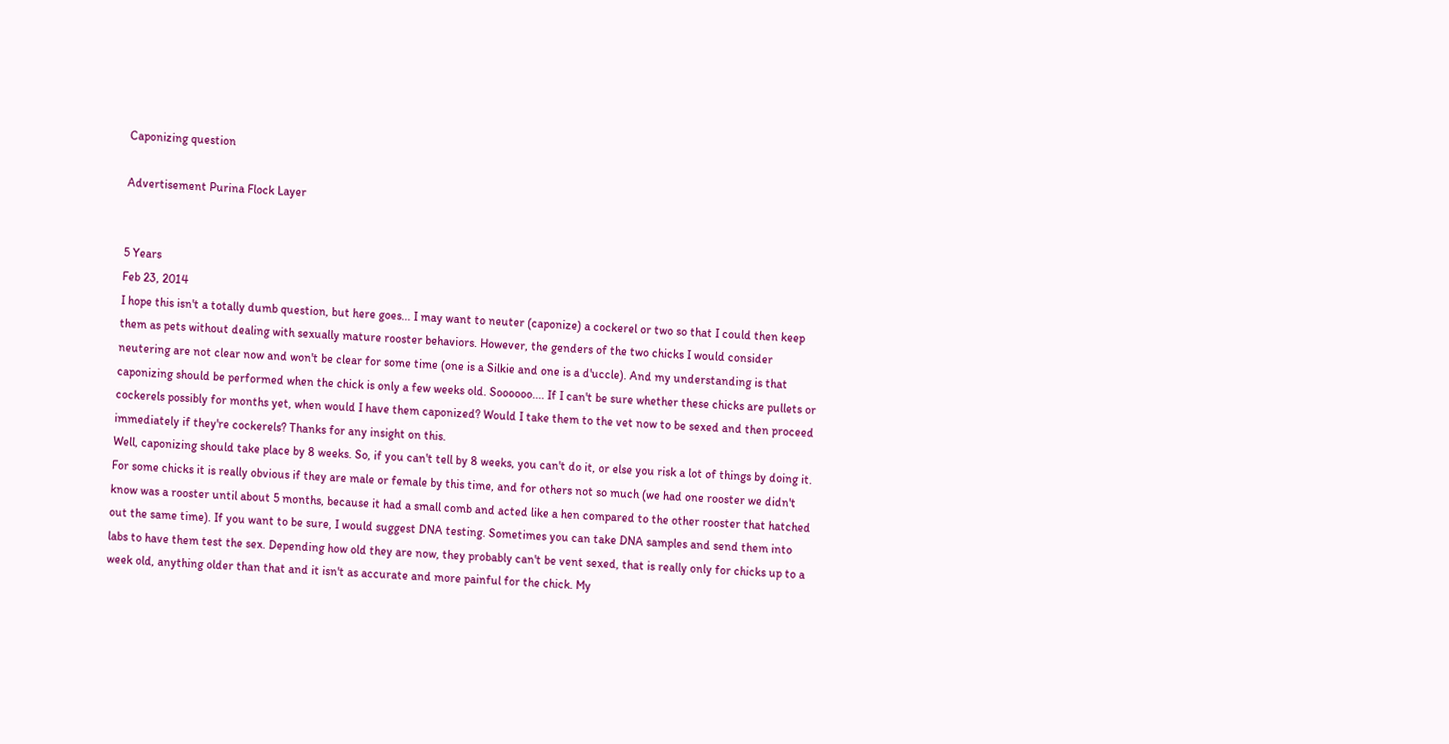Caponizing question

Advertisement Purina Flock Layer


5 Years
Feb 23, 2014
I hope this isn't a totally dumb question, but here goes... I may want to neuter (caponize) a cockerel or two so that I could then keep them as pets without dealing with sexually mature rooster behaviors. However, the genders of the two chicks I would consider neutering are not clear now and won't be clear for some time (one is a Silkie and one is a d'uccle). And my understanding is that caponizing should be performed when the chick is only a few weeks old. Soooooo.... If I can't be sure whether these chicks are pullets or cockerels possibly for months yet, when would I have them caponized? Would I take them to the vet now to be sexed and then proceed immediately if they're cockerels? Thanks for any insight on this.
Well, caponizing should take place by 8 weeks. So, if you can't tell by 8 weeks, you can't do it, or else you risk a lot of things by doing it. For some chicks it is really obvious if they are male or female by this time, and for others not so much (we had one rooster we didn't know was a rooster until about 5 months, because it had a small comb and acted like a hen compared to the other rooster that hatched out the same time). If you want to be sure, I would suggest DNA testing. Sometimes you can take DNA samples and send them into labs to have them test the sex. Depending how old they are now, they probably can't be vent sexed, that is really only for chicks up to a week old, anything older than that and it isn't as accurate and more painful for the chick. My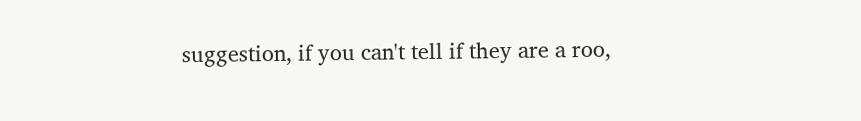suggestion, if you can't tell if they are a roo,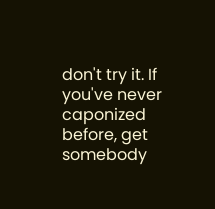don't try it. If you've never caponized before, get somebody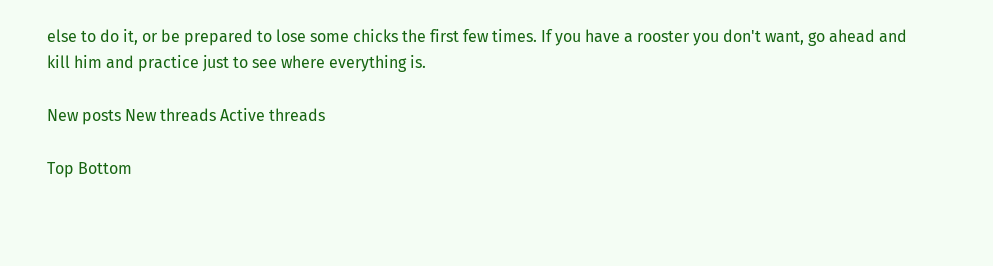else to do it, or be prepared to lose some chicks the first few times. If you have a rooster you don't want, go ahead and kill him and practice just to see where everything is.

New posts New threads Active threads

Top Bottom